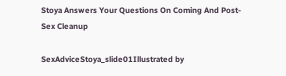Stoya Answers Your Questions On Coming And Post-Sex Cleanup

SexAdviceStoya_slide01Illustrated by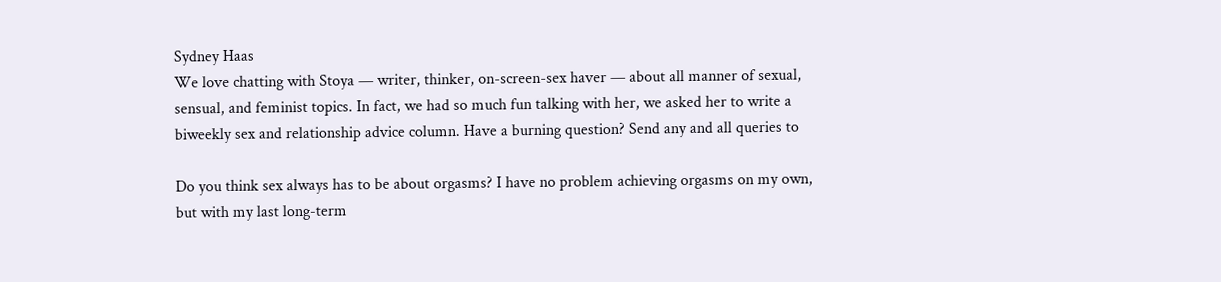Sydney Haas
We love chatting with Stoya — writer, thinker, on-screen-sex haver — about all manner of sexual, sensual, and feminist topics. In fact, we had so much fun talking with her, we asked her to write a biweekly sex and relationship advice column. Have a burning question? Send any and all queries to

Do you think sex always has to be about orgasms? I have no problem achieving orgasms on my own, but with my last long-term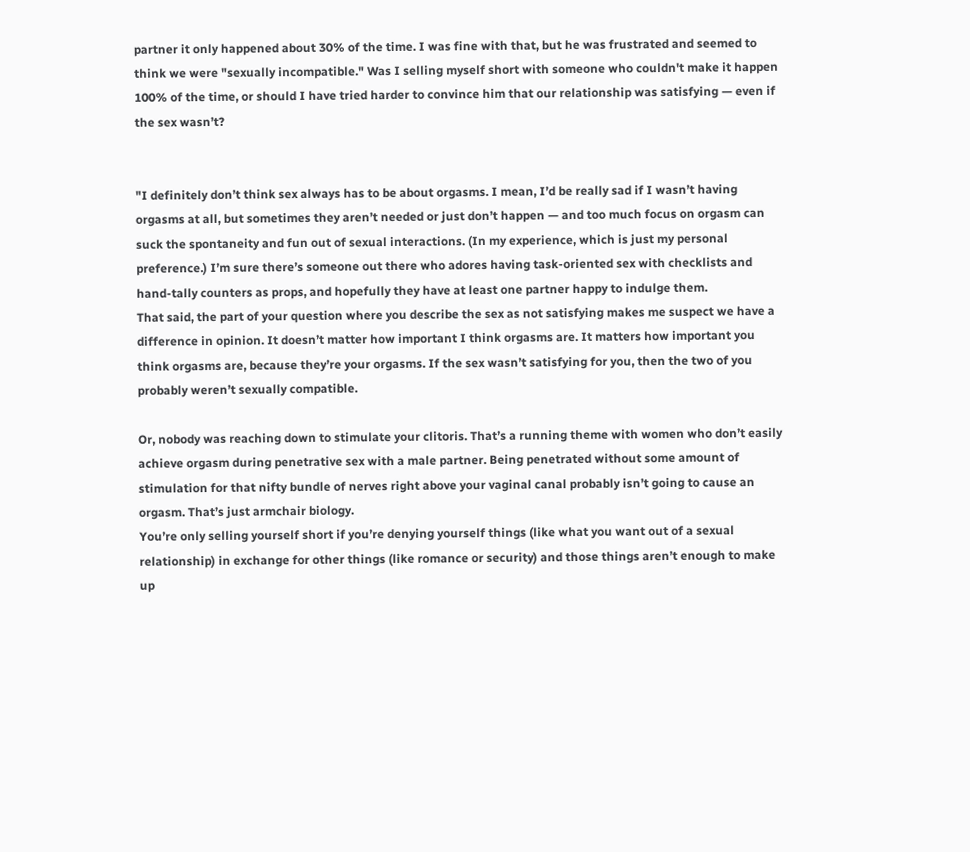partner it only happened about 30% of the time. I was fine with that, but he was frustrated and seemed to think we were "sexually incompatible." Was I selling myself short with someone who couldn't make it happen 100% of the time, or should I have tried harder to convince him that our relationship was satisfying — even if the sex wasn’t?


"I definitely don’t think sex always has to be about orgasms. I mean, I’d be really sad if I wasn’t having orgasms at all, but sometimes they aren’t needed or just don’t happen — and too much focus on orgasm can suck the spontaneity and fun out of sexual interactions. (In my experience, which is just my personal preference.) I’m sure there’s someone out there who adores having task-oriented sex with checklists and hand-tally counters as props, and hopefully they have at least one partner happy to indulge them.
That said, the part of your question where you describe the sex as not satisfying makes me suspect we have a difference in opinion. It doesn’t matter how important I think orgasms are. It matters how important you think orgasms are, because they’re your orgasms. If the sex wasn’t satisfying for you, then the two of you probably weren’t sexually compatible.

Or, nobody was reaching down to stimulate your clitoris. That’s a running theme with women who don’t easily achieve orgasm during penetrative sex with a male partner. Being penetrated without some amount of stimulation for that nifty bundle of nerves right above your vaginal canal probably isn’t going to cause an orgasm. That’s just armchair biology.
You’re only selling yourself short if you’re denying yourself things (like what you want out of a sexual relationship) in exchange for other things (like romance or security) and those things aren’t enough to make up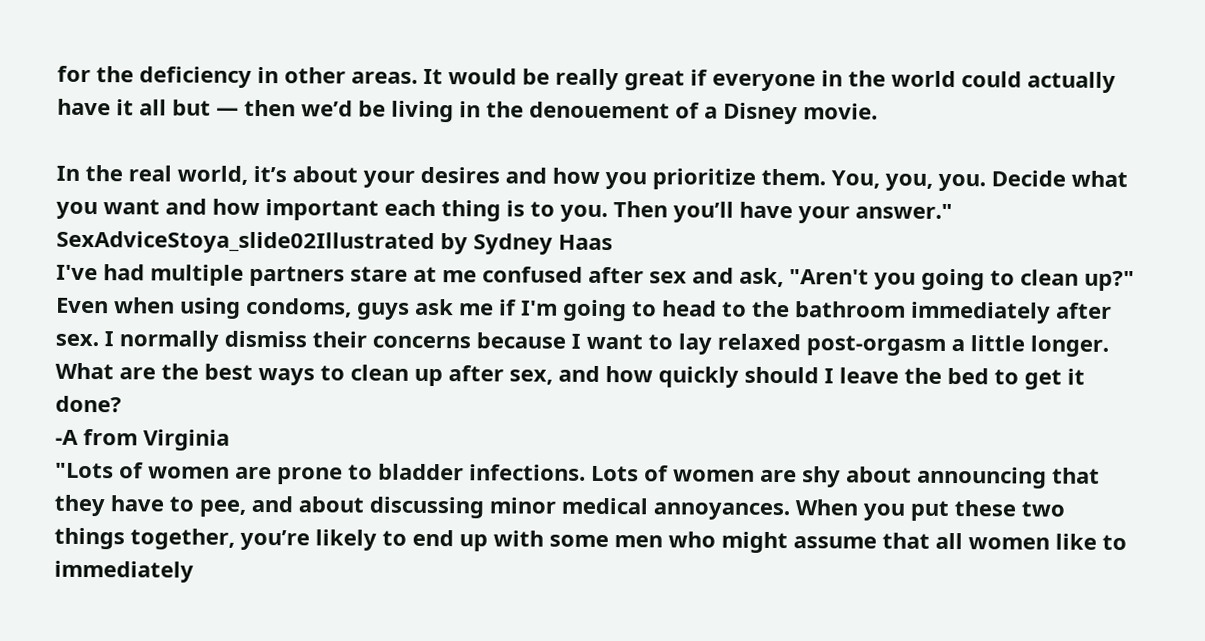for the deficiency in other areas. It would be really great if everyone in the world could actually have it all but — then we’d be living in the denouement of a Disney movie.

In the real world, it’s about your desires and how you prioritize them. You, you, you. Decide what you want and how important each thing is to you. Then you’ll have your answer."
SexAdviceStoya_slide02Illustrated by Sydney Haas
I've had multiple partners stare at me confused after sex and ask, "Aren't you going to clean up?" Even when using condoms, guys ask me if I'm going to head to the bathroom immediately after sex. I normally dismiss their concerns because I want to lay relaxed post-orgasm a little longer. What are the best ways to clean up after sex, and how quickly should I leave the bed to get it done?
-A from Virginia
"Lots of women are prone to bladder infections. Lots of women are shy about announcing that they have to pee, and about discussing minor medical annoyances. When you put these two things together, you’re likely to end up with some men who might assume that all women like to immediately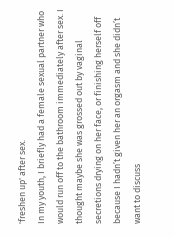'freshen up' after sex.
In my youth, I briefly had a female sexual partner who would run off to the bathroom immediately after sex. I thought maybe she was grossed out by vaginal secretions drying on her face, or finishing herself off because I hadn’t given her an orgasm and she didn’t want to discuss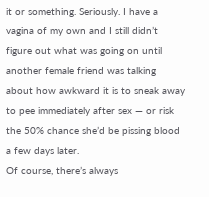it or something. Seriously. I have a vagina of my own and I still didn’t figure out what was going on until another female friend was talking about how awkward it is to sneak away to pee immediately after sex — or risk the 50% chance she’d be pissing blood a few days later.
Of course, there’s always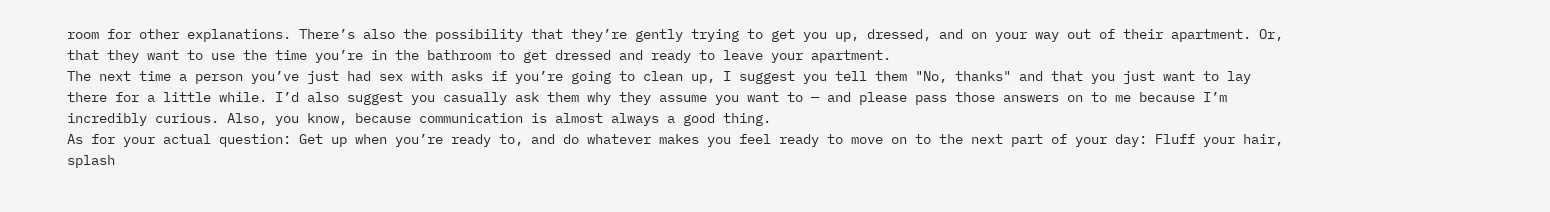room for other explanations. There’s also the possibility that they’re gently trying to get you up, dressed, and on your way out of their apartment. Or, that they want to use the time you’re in the bathroom to get dressed and ready to leave your apartment.
The next time a person you’ve just had sex with asks if you’re going to clean up, I suggest you tell them "No, thanks" and that you just want to lay there for a little while. I’d also suggest you casually ask them why they assume you want to — and please pass those answers on to me because I’m incredibly curious. Also, you know, because communication is almost always a good thing.
As for your actual question: Get up when you’re ready to, and do whatever makes you feel ready to move on to the next part of your day: Fluff your hair, splash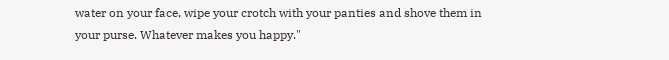water on your face, wipe your crotch with your panties and shove them in your purse. Whatever makes you happy."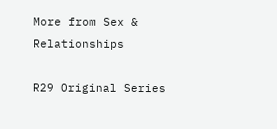More from Sex & Relationships

R29 Original Series